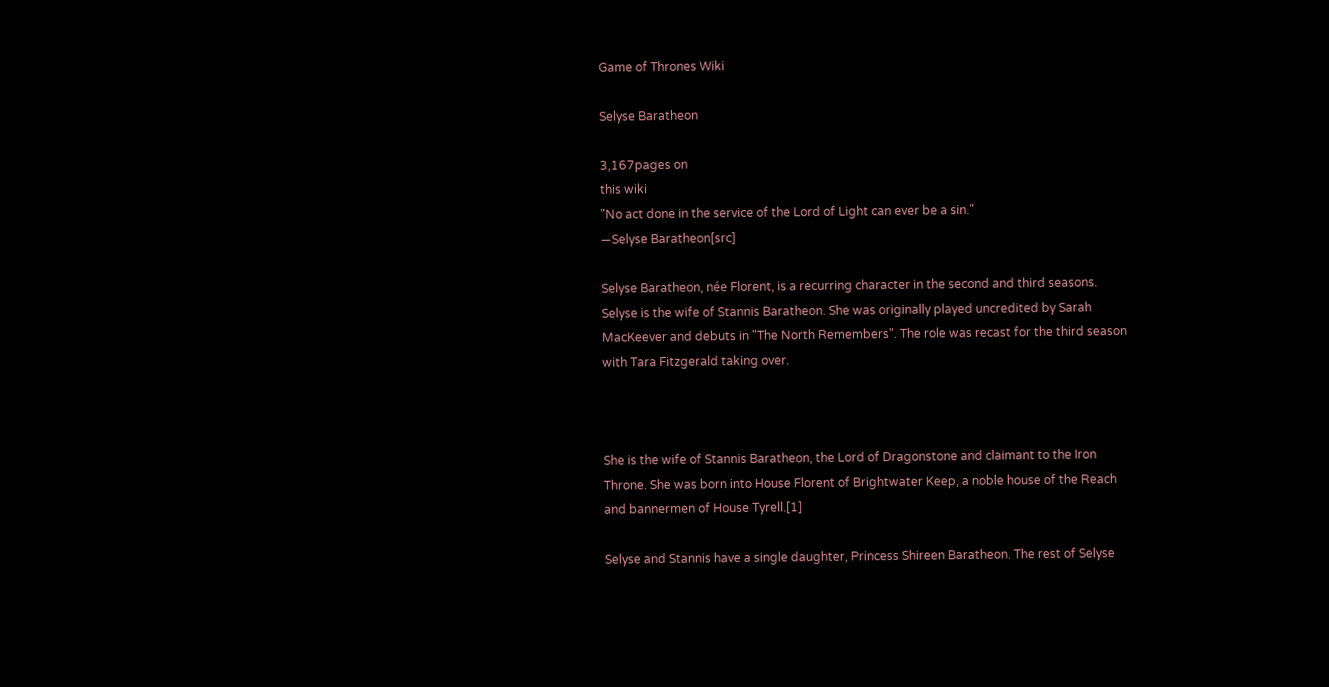Game of Thrones Wiki

Selyse Baratheon

3,167pages on
this wiki
"No act done in the service of the Lord of Light can ever be a sin."
―Selyse Baratheon[src]

Selyse Baratheon, née Florent, is a recurring character in the second and third seasons. Selyse is the wife of Stannis Baratheon. She was originally played uncredited by Sarah MacKeever and debuts in "The North Remembers". The role was recast for the third season with Tara Fitzgerald taking over.



She is the wife of Stannis Baratheon, the Lord of Dragonstone and claimant to the Iron Throne. She was born into House Florent of Brightwater Keep, a noble house of the Reach and bannermen of House Tyrell.[1]

Selyse and Stannis have a single daughter, Princess Shireen Baratheon. The rest of Selyse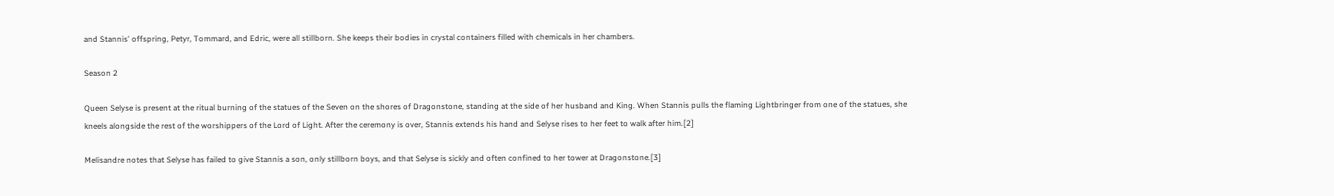and Stannis' offspring, Petyr, Tommard, and Edric, were all stillborn. She keeps their bodies in crystal containers filled with chemicals in her chambers.

Season 2

Queen Selyse is present at the ritual burning of the statues of the Seven on the shores of Dragonstone, standing at the side of her husband and King. When Stannis pulls the flaming Lightbringer from one of the statues, she kneels alongside the rest of the worshippers of the Lord of Light. After the ceremony is over, Stannis extends his hand and Selyse rises to her feet to walk after him.[2]

Melisandre notes that Selyse has failed to give Stannis a son, only stillborn boys, and that Selyse is sickly and often confined to her tower at Dragonstone.[3]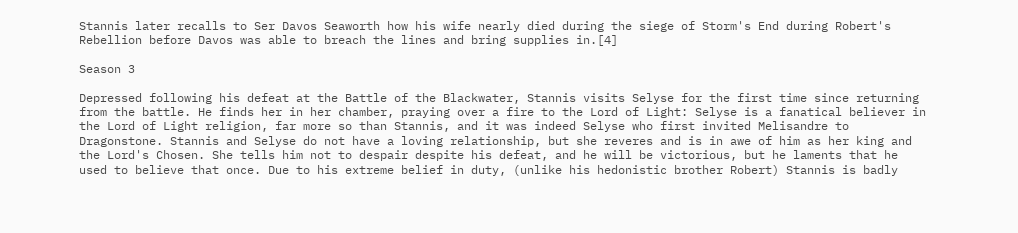Stannis later recalls to Ser Davos Seaworth how his wife nearly died during the siege of Storm's End during Robert's Rebellion before Davos was able to breach the lines and bring supplies in.[4]

Season 3

Depressed following his defeat at the Battle of the Blackwater, Stannis visits Selyse for the first time since returning from the battle. He finds her in her chamber, praying over a fire to the Lord of Light: Selyse is a fanatical believer in the Lord of Light religion, far more so than Stannis, and it was indeed Selyse who first invited Melisandre to Dragonstone. Stannis and Selyse do not have a loving relationship, but she reveres and is in awe of him as her king and the Lord's Chosen. She tells him not to despair despite his defeat, and he will be victorious, but he laments that he used to believe that once. Due to his extreme belief in duty, (unlike his hedonistic brother Robert) Stannis is badly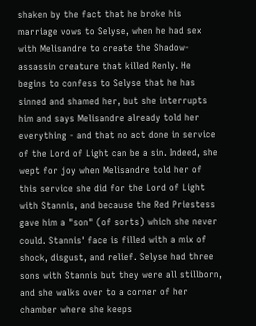shaken by the fact that he broke his marriage vows to Selyse, when he had sex with Melisandre to create the Shadow-assassin creature that killed Renly. He begins to confess to Selyse that he has sinned and shamed her, but she interrupts him and says Melisandre already told her everything - and that no act done in service of the Lord of Light can be a sin. Indeed, she wept for joy when Melisandre told her of this service she did for the Lord of Light with Stannis, and because the Red Priestess gave him a "son" (of sorts) which she never could. Stannis' face is filled with a mix of shock, disgust, and relief. Selyse had three sons with Stannis but they were all stillborn, and she walks over to a corner of her chamber where she keeps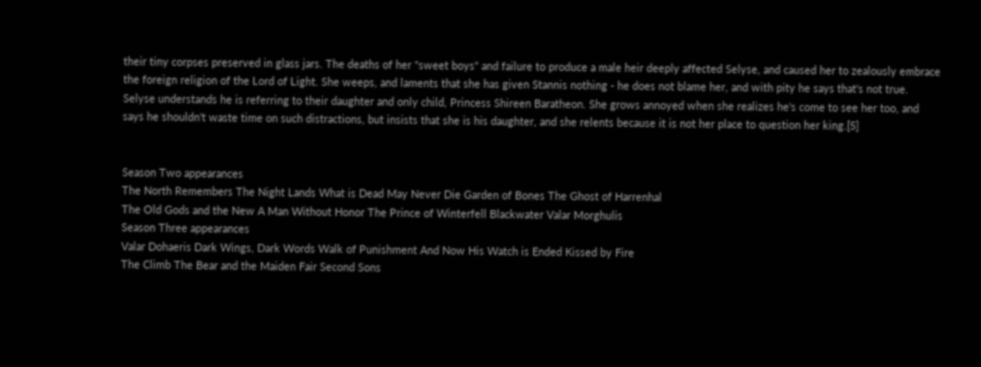their tiny corpses preserved in glass jars. The deaths of her "sweet boys" and failure to produce a male heir deeply affected Selyse, and caused her to zealously embrace the foreign religion of the Lord of Light. She weeps, and laments that she has given Stannis nothing - he does not blame her, and with pity he says that's not true. Selyse understands he is referring to their daughter and only child, Princess Shireen Baratheon. She grows annoyed when she realizes he's come to see her too, and says he shouldn't waste time on such distractions, but insists that she is his daughter, and she relents because it is not her place to question her king.[5]


Season Two appearances
The North Remembers The Night Lands What is Dead May Never Die Garden of Bones The Ghost of Harrenhal
The Old Gods and the New A Man Without Honor The Prince of Winterfell Blackwater Valar Morghulis
Season Three appearances
Valar Dohaeris Dark Wings, Dark Words Walk of Punishment And Now His Watch is Ended Kissed by Fire
The Climb The Bear and the Maiden Fair Second Sons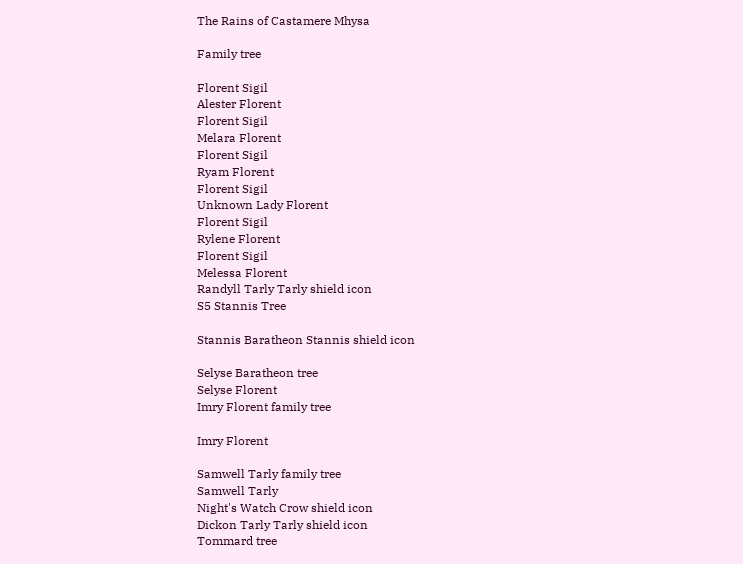The Rains of Castamere Mhysa

Family tree

Florent Sigil
Alester Florent
Florent Sigil
Melara Florent
Florent Sigil
Ryam Florent
Florent Sigil
Unknown Lady Florent
Florent Sigil
Rylene Florent
Florent Sigil
Melessa Florent
Randyll Tarly Tarly shield icon
S5 Stannis Tree

Stannis Baratheon Stannis shield icon

Selyse Baratheon tree
Selyse Florent
Imry Florent family tree

Imry Florent

Samwell Tarly family tree
Samwell Tarly
Night's Watch Crow shield icon
Dickon Tarly Tarly shield icon
Tommard tree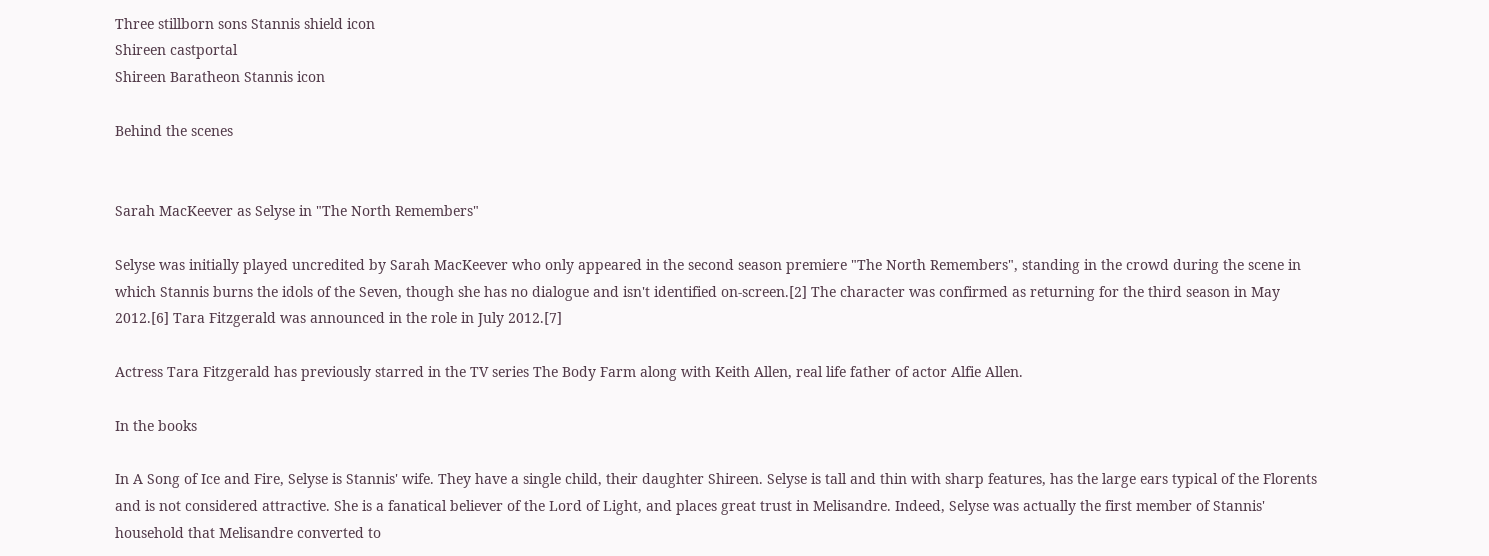Three stillborn sons Stannis shield icon
Shireen castportal
Shireen Baratheon Stannis icon

Behind the scenes


Sarah MacKeever as Selyse in "The North Remembers"

Selyse was initially played uncredited by Sarah MacKeever who only appeared in the second season premiere "The North Remembers", standing in the crowd during the scene in which Stannis burns the idols of the Seven, though she has no dialogue and isn't identified on-screen.[2] The character was confirmed as returning for the third season in May 2012.[6] Tara Fitzgerald was announced in the role in July 2012.[7]

Actress Tara Fitzgerald has previously starred in the TV series The Body Farm along with Keith Allen, real life father of actor Alfie Allen.

In the books

In A Song of Ice and Fire, Selyse is Stannis' wife. They have a single child, their daughter Shireen. Selyse is tall and thin with sharp features, has the large ears typical of the Florents and is not considered attractive. She is a fanatical believer of the Lord of Light, and places great trust in Melisandre. Indeed, Selyse was actually the first member of Stannis' household that Melisandre converted to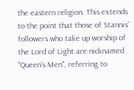the eastern religion. This extends to the point that those of Stannis' followers who take up worship of the Lord of Light are nicknamed "Queen's Men", referring to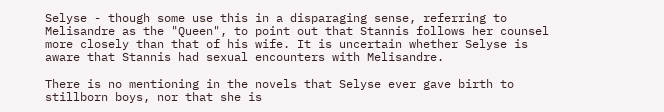Selyse - though some use this in a disparaging sense, referring to Melisandre as the "Queen", to point out that Stannis follows her counsel more closely than that of his wife. It is uncertain whether Selyse is aware that Stannis had sexual encounters with Melisandre.

There is no mentioning in the novels that Selyse ever gave birth to stillborn boys, nor that she is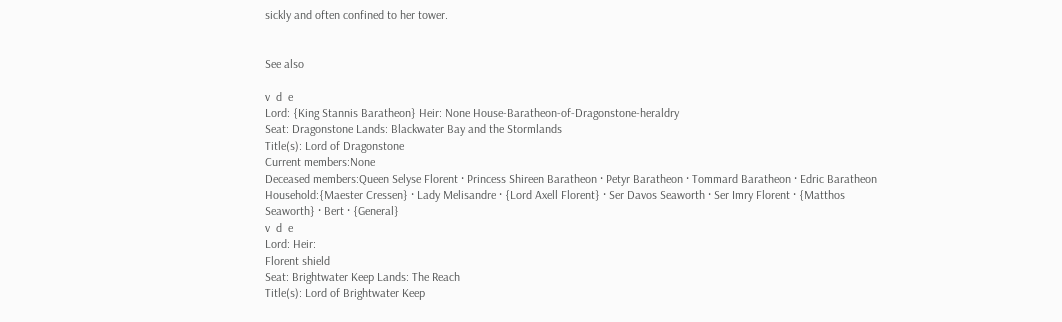sickly and often confined to her tower.


See also

v  d  e
Lord: {King Stannis Baratheon} Heir: None House-Baratheon-of-Dragonstone-heraldry
Seat: Dragonstone Lands: Blackwater Bay and the Stormlands
Title(s): Lord of Dragonstone
Current members:None
Deceased members:Queen Selyse Florent · Princess Shireen Baratheon · Petyr Baratheon · Tommard Baratheon · Edric Baratheon
Household:{Maester Cressen} · Lady Melisandre · {Lord Axell Florent} · Ser Davos Seaworth · Ser Imry Florent · {Matthos Seaworth} · Bert · {General}
v  d  e
Lord: Heir:
Florent shield
Seat: Brightwater Keep Lands: The Reach
Title(s): Lord of Brightwater Keep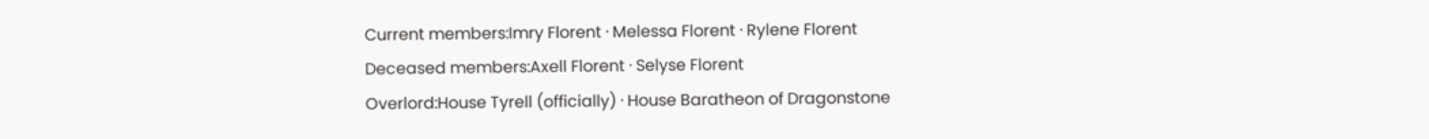Current members:Imry Florent · Melessa Florent · Rylene Florent
Deceased members:Axell Florent · Selyse Florent
Overlord:House Tyrell (officially) · House Baratheon of Dragonstone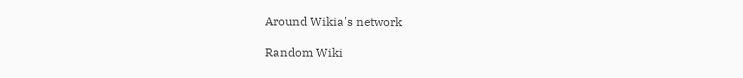Around Wikia's network

Random Wiki